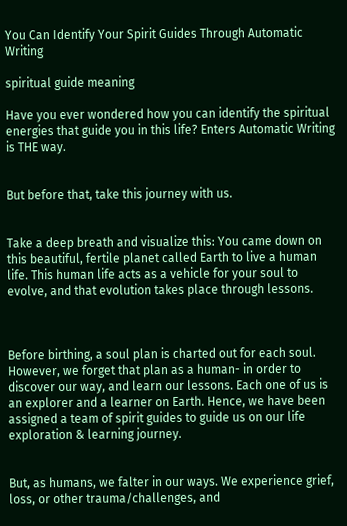You Can Identify Your Spirit Guides Through Automatic Writing

spiritual guide meaning

Have you ever wondered how you can identify the spiritual energies that guide you in this life? Enters Automatic Writing is THE way.


But before that, take this journey with us.


Take a deep breath and visualize this: You came down on this beautiful, fertile planet called Earth to live a human life. This human life acts as a vehicle for your soul to evolve, and that evolution takes place through lessons.



Before birthing, a soul plan is charted out for each soul. However, we forget that plan as a human- in order to discover our way, and learn our lessons. Each one of us is an explorer and a learner on Earth. Hence, we have been assigned a team of spirit guides to guide us on our life exploration & learning journey.


But, as humans, we falter in our ways. We experience grief, loss, or other trauma/challenges, and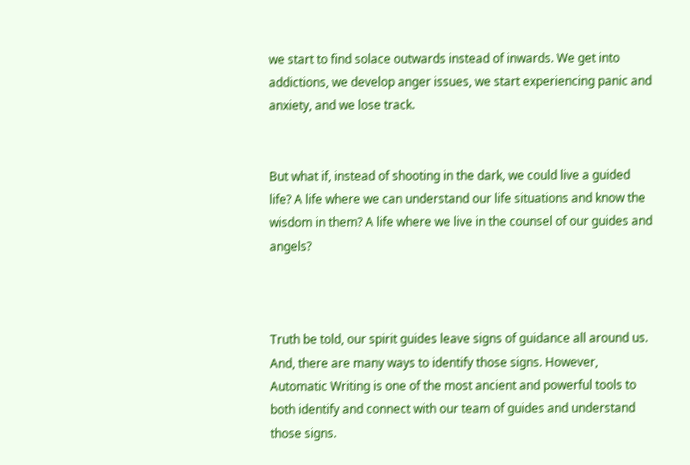we start to find solace outwards instead of inwards. We get into addictions, we develop anger issues, we start experiencing panic and anxiety, and we lose track.


But what if, instead of shooting in the dark, we could live a guided life? A life where we can understand our life situations and know the wisdom in them? A life where we live in the counsel of our guides and angels?



Truth be told, our spirit guides leave signs of guidance all around us. And, there are many ways to identify those signs. However, Automatic Writing is one of the most ancient and powerful tools to both identify and connect with our team of guides and understand those signs.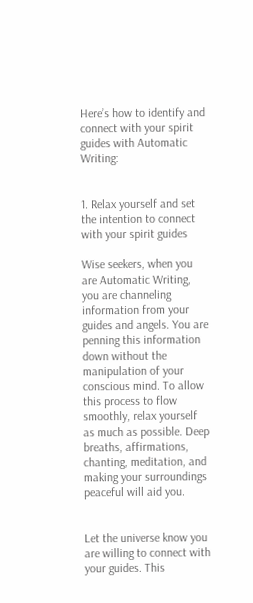Here’s how to identify and connect with your spirit guides with Automatic Writing:


1. Relax yourself and set the intention to connect with your spirit guides

Wise seekers, when you are Automatic Writing, you are channeling information from your guides and angels. You are penning this information down without the manipulation of your conscious mind. To allow this process to flow smoothly, relax yourself as much as possible. Deep breaths, affirmations, chanting, meditation, and making your surroundings peaceful will aid you.


Let the universe know you are willing to connect with your guides. This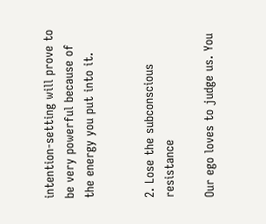intention-setting will prove to be very powerful because of the energy you put into it.


2. Lose the subconscious resistance

Our ego loves to judge us. You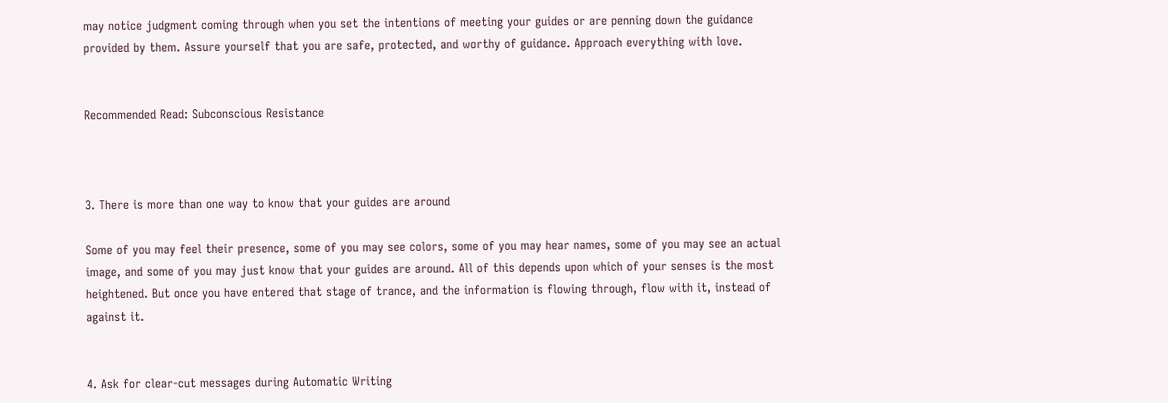may notice judgment coming through when you set the intentions of meeting your guides or are penning down the guidance provided by them. Assure yourself that you are safe, protected, and worthy of guidance. Approach everything with love.


Recommended Read: Subconscious Resistance



3. There is more than one way to know that your guides are around

Some of you may feel their presence, some of you may see colors, some of you may hear names, some of you may see an actual image, and some of you may just know that your guides are around. All of this depends upon which of your senses is the most heightened. But once you have entered that stage of trance, and the information is flowing through, flow with it, instead of against it.


4. Ask for clear-cut messages during Automatic Writing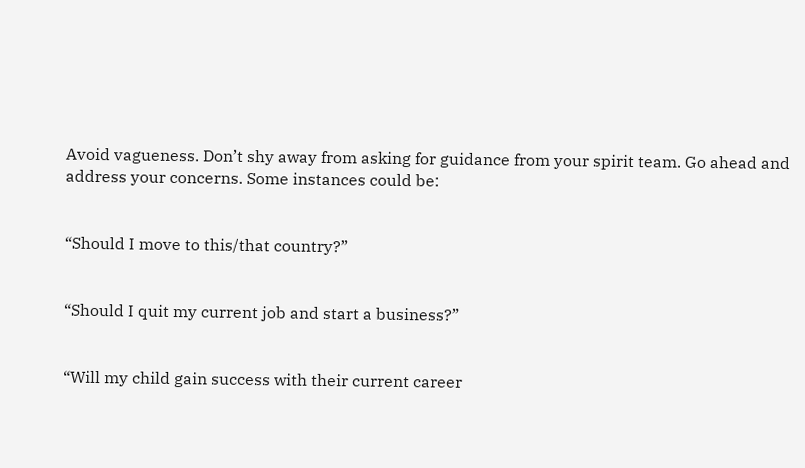Avoid vagueness. Don’t shy away from asking for guidance from your spirit team. Go ahead and address your concerns. Some instances could be:


“Should I move to this/that country?”


“Should I quit my current job and start a business?”


“Will my child gain success with their current career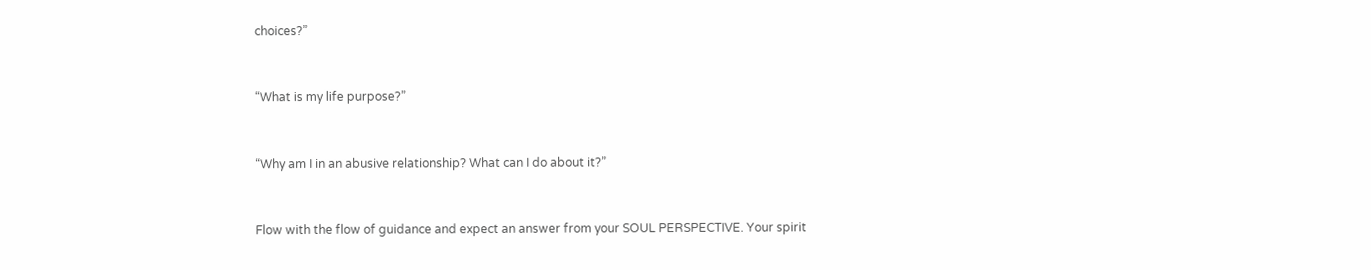choices?”


“What is my life purpose?”


“Why am I in an abusive relationship? What can I do about it?”


Flow with the flow of guidance and expect an answer from your SOUL PERSPECTIVE. Your spirit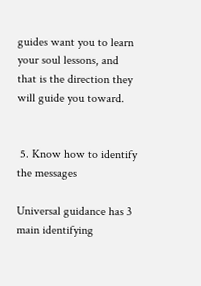guides want you to learn your soul lessons, and that is the direction they will guide you toward.


 5. Know how to identify the messages

Universal guidance has 3 main identifying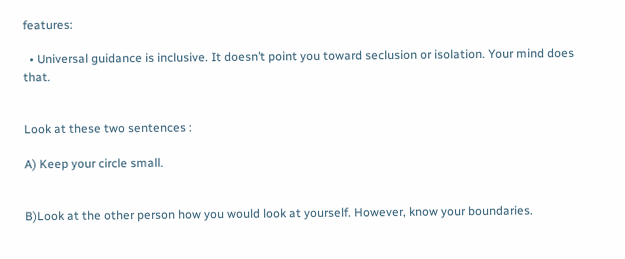features:

  • Universal guidance is inclusive. It doesn’t point you toward seclusion or isolation. Your mind does that.


Look at these two sentences :

A) Keep your circle small.


B)Look at the other person how you would look at yourself. However, know your boundaries.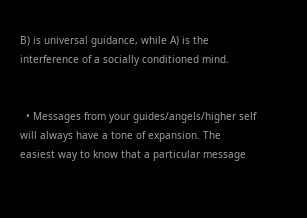B) is universal guidance, while A) is the interference of a socially conditioned mind.


  • Messages from your guides/angels/higher self will always have a tone of expansion. The easiest way to know that a particular message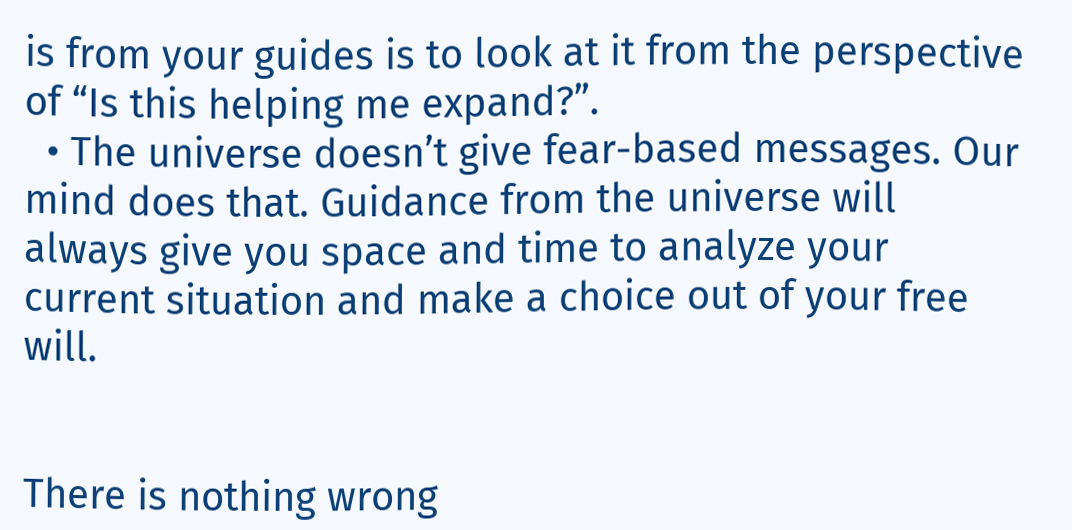is from your guides is to look at it from the perspective of “Is this helping me expand?”.
  • The universe doesn’t give fear-based messages. Our mind does that. Guidance from the universe will always give you space and time to analyze your current situation and make a choice out of your free will.


There is nothing wrong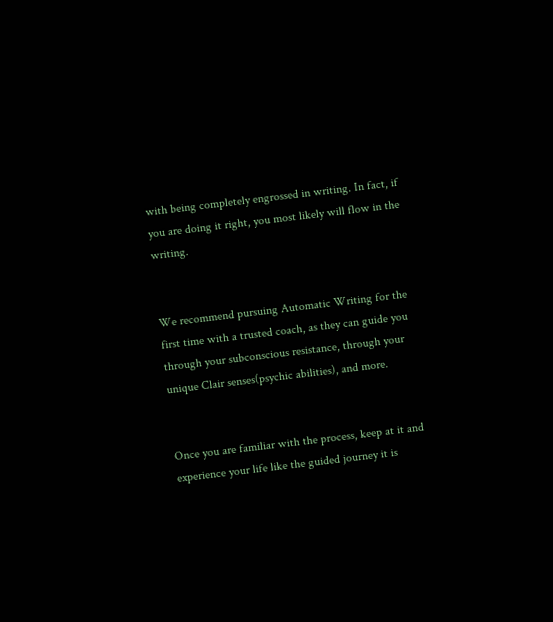with being completely engrossed in writing. In fact, if you are doing it right, you most likely will flow in the writing.


We recommend pursuing Automatic Writing for the first time with a trusted coach, as they can guide you through your subconscious resistance, through your unique Clair senses(psychic abilities), and more.


Once you are familiar with the process, keep at it and experience your life like the guided journey it is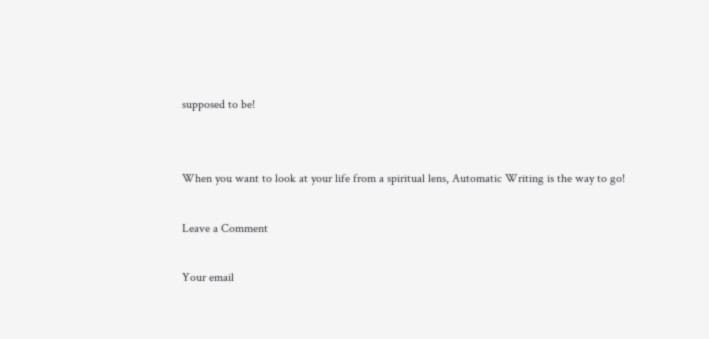supposed to be!


When you want to look at your life from a spiritual lens, Automatic Writing is the way to go!

Leave a Comment

Your email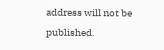address will not be published.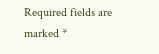Required fields are marked *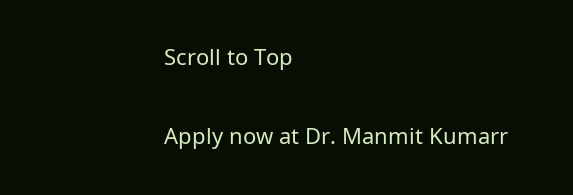Scroll to Top

Apply now at Dr. Manmit Kumarr